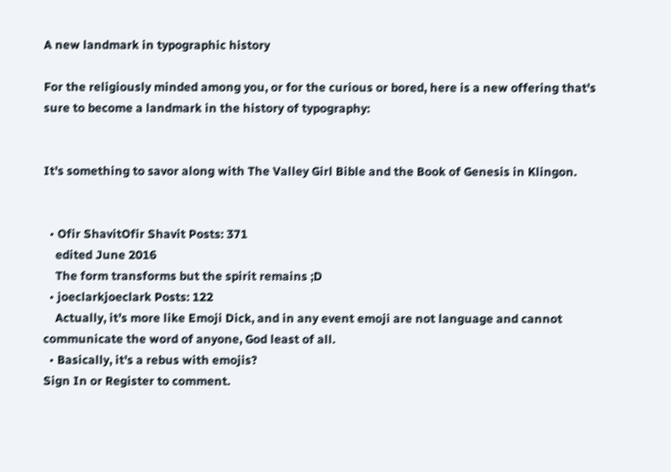A new landmark in typographic history

For the religiously minded among you, or for the curious or bored, here is a new offering that's sure to become a landmark in the history of typography:


It's something to savor along with The Valley Girl Bible and the Book of Genesis in Klingon.


  • Ofir ShavitOfir Shavit Posts: 371
    edited June 2016
    The form transforms but the spirit remains ;D
  • joeclarkjoeclark Posts: 122
    Actually, it’s more like Emoji Dick, and in any event emoji are not language and cannot communicate the word of anyone, God least of all.
  • Basically, it's a rebus with emojis?
Sign In or Register to comment.